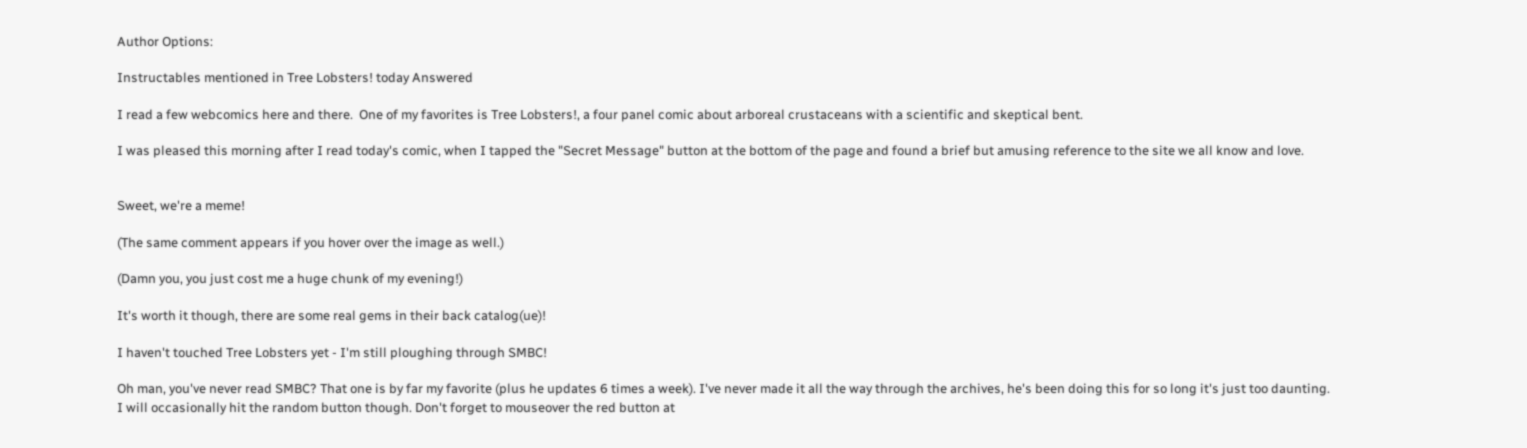Author Options:

Instructables mentioned in Tree Lobsters! today Answered

I read a few webcomics here and there.  One of my favorites is Tree Lobsters!, a four panel comic about arboreal crustaceans with a scientific and skeptical bent.

I was pleased this morning after I read today's comic, when I tapped the "Secret Message" button at the bottom of the page and found a brief but amusing reference to the site we all know and love.


Sweet, we're a meme!

(The same comment appears if you hover over the image as well.)

(Damn you, you just cost me a huge chunk of my evening!)

It's worth it though, there are some real gems in their back catalog(ue)!

I haven't touched Tree Lobsters yet - I'm still ploughing through SMBC!

Oh man, you've never read SMBC? That one is by far my favorite (plus he updates 6 times a week). I've never made it all the way through the archives, he's been doing this for so long it's just too daunting. I will occasionally hit the random button though. Don't forget to mouseover the red button at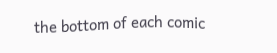the bottom of each comic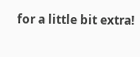for a little bit extra!